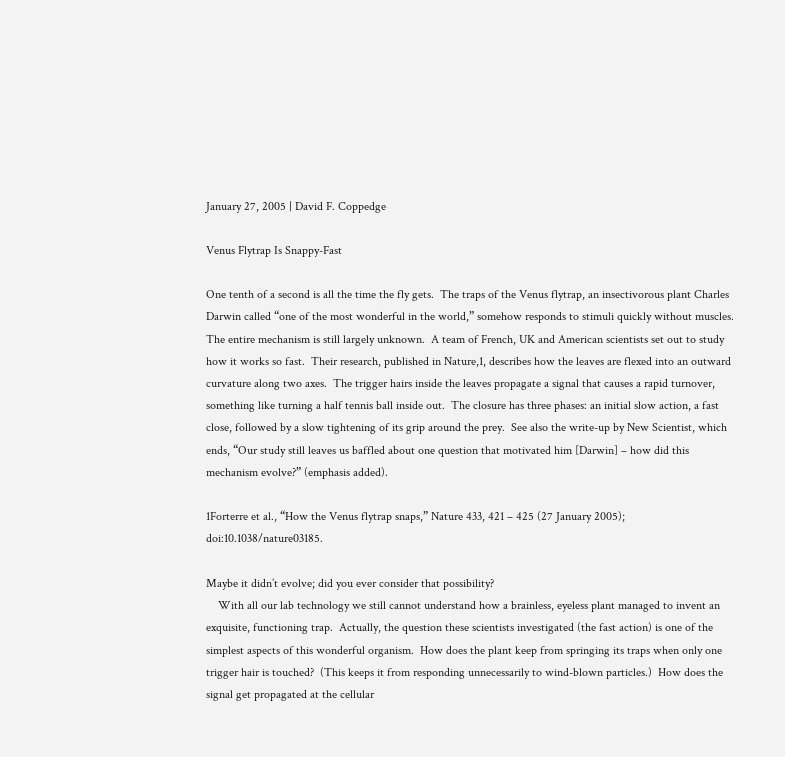January 27, 2005 | David F. Coppedge

Venus Flytrap Is Snappy-Fast

One tenth of a second is all the time the fly gets.  The traps of the Venus flytrap, an insectivorous plant Charles Darwin called “one of the most wonderful in the world,” somehow responds to stimuli quickly without muscles.  The entire mechanism is still largely unknown.  A team of French, UK and American scientists set out to study how it works so fast.  Their research, published in Nature,1, describes how the leaves are flexed into an outward curvature along two axes.  The trigger hairs inside the leaves propagate a signal that causes a rapid turnover, something like turning a half tennis ball inside out.  The closure has three phases: an initial slow action, a fast close, followed by a slow tightening of its grip around the prey.  See also the write-up by New Scientist, which ends, “Our study still leaves us baffled about one question that motivated him [Darwin] – how did this mechanism evolve?” (emphasis added).

1Forterre et al., “How the Venus flytrap snaps,” Nature 433, 421 – 425 (27 January 2005); doi:10.1038/nature03185.

Maybe it didn’t evolve; did you ever consider that possibility?
    With all our lab technology we still cannot understand how a brainless, eyeless plant managed to invent an exquisite, functioning trap.  Actually, the question these scientists investigated (the fast action) is one of the simplest aspects of this wonderful organism.  How does the plant keep from springing its traps when only one trigger hair is touched?  (This keeps it from responding unnecessarily to wind-blown particles.)  How does the signal get propagated at the cellular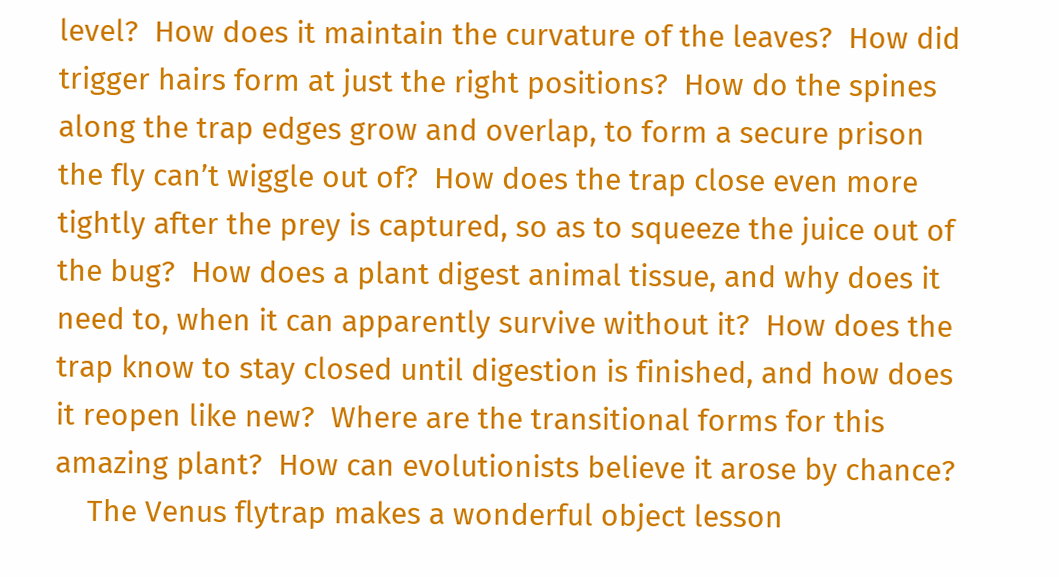level?  How does it maintain the curvature of the leaves?  How did trigger hairs form at just the right positions?  How do the spines along the trap edges grow and overlap, to form a secure prison the fly can’t wiggle out of?  How does the trap close even more tightly after the prey is captured, so as to squeeze the juice out of the bug?  How does a plant digest animal tissue, and why does it need to, when it can apparently survive without it?  How does the trap know to stay closed until digestion is finished, and how does it reopen like new?  Where are the transitional forms for this amazing plant?  How can evolutionists believe it arose by chance?
    The Venus flytrap makes a wonderful object lesson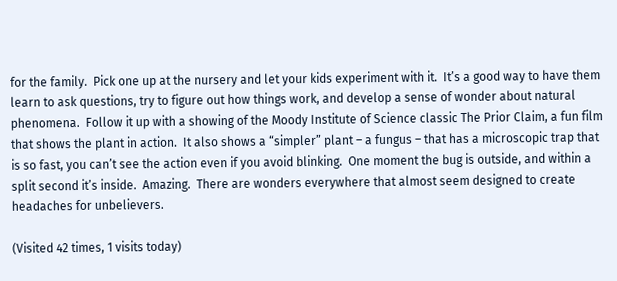for the family.  Pick one up at the nursery and let your kids experiment with it.  It’s a good way to have them learn to ask questions, try to figure out how things work, and develop a sense of wonder about natural phenomena.  Follow it up with a showing of the Moody Institute of Science classic The Prior Claim, a fun film that shows the plant in action.  It also shows a “simpler” plant – a fungus – that has a microscopic trap that is so fast, you can’t see the action even if you avoid blinking.  One moment the bug is outside, and within a split second it’s inside.  Amazing.  There are wonders everywhere that almost seem designed to create headaches for unbelievers.

(Visited 42 times, 1 visits today)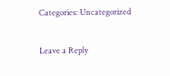Categories: Uncategorized

Leave a Reply